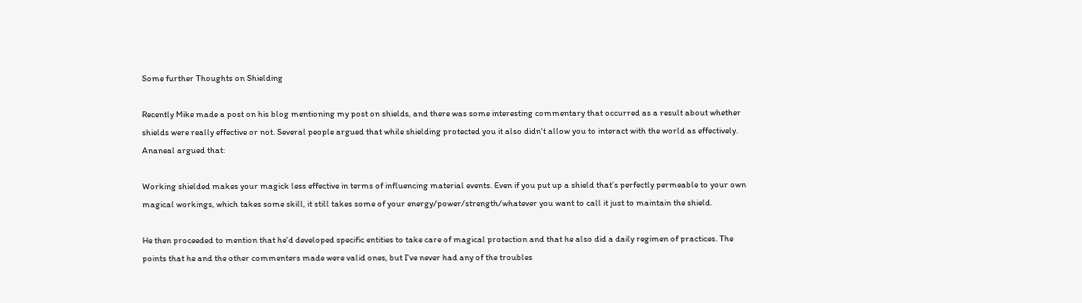Some further Thoughts on Shielding

Recently Mike made a post on his blog mentioning my post on shields, and there was some interesting commentary that occurred as a result about whether shields were really effective or not. Several people argued that while shielding protected you it also didn't allow you to interact with the world as effectively. Ananeal argued that:

Working shielded makes your magick less effective in terms of influencing material events. Even if you put up a shield that’s perfectly permeable to your own magical workings, which takes some skill, it still takes some of your energy/power/strength/whatever you want to call it just to maintain the shield.

He then proceeded to mention that he'd developed specific entities to take care of magical protection and that he also did a daily regimen of practices. The points that he and the other commenters made were valid ones, but I've never had any of the troubles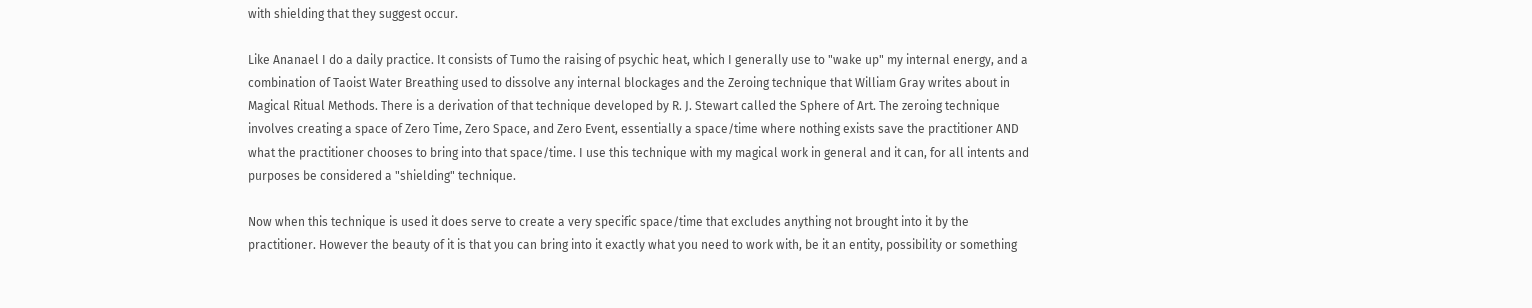with shielding that they suggest occur.

Like Ananael I do a daily practice. It consists of Tumo the raising of psychic heat, which I generally use to "wake up" my internal energy, and a combination of Taoist Water Breathing used to dissolve any internal blockages and the Zeroing technique that William Gray writes about in Magical Ritual Methods. There is a derivation of that technique developed by R. J. Stewart called the Sphere of Art. The zeroing technique involves creating a space of Zero Time, Zero Space, and Zero Event, essentially a space/time where nothing exists save the practitioner AND what the practitioner chooses to bring into that space/time. I use this technique with my magical work in general and it can, for all intents and purposes be considered a "shielding" technique.

Now when this technique is used it does serve to create a very specific space/time that excludes anything not brought into it by the practitioner. However the beauty of it is that you can bring into it exactly what you need to work with, be it an entity, possibility or something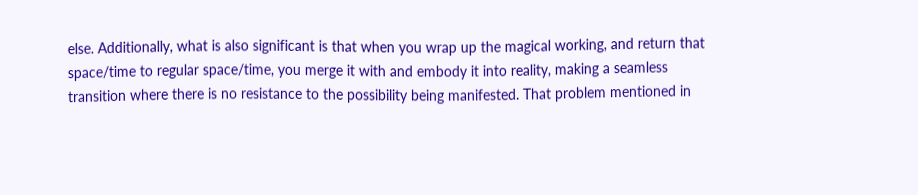else. Additionally, what is also significant is that when you wrap up the magical working, and return that space/time to regular space/time, you merge it with and embody it into reality, making a seamless transition where there is no resistance to the possibility being manifested. That problem mentioned in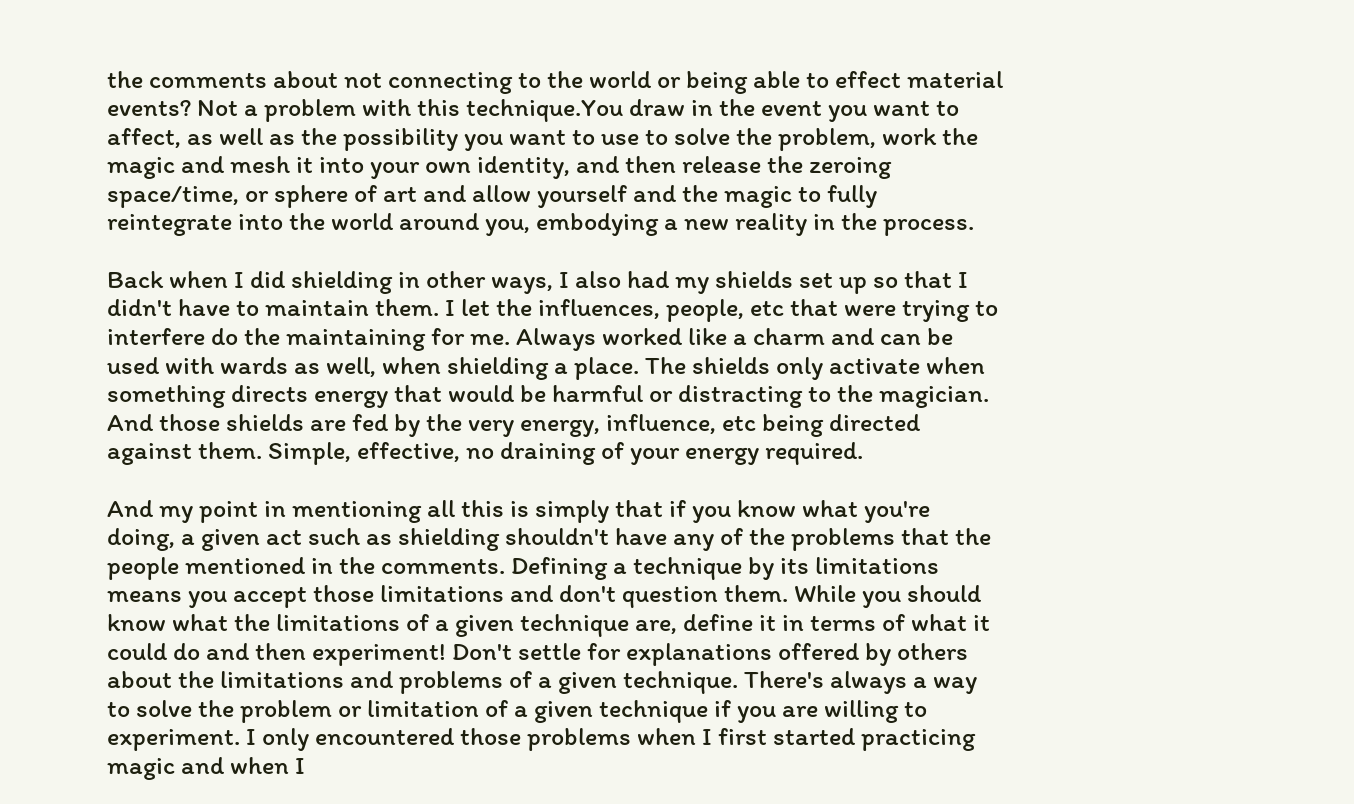the comments about not connecting to the world or being able to effect material events? Not a problem with this technique.You draw in the event you want to affect, as well as the possibility you want to use to solve the problem, work the magic and mesh it into your own identity, and then release the zeroing space/time, or sphere of art and allow yourself and the magic to fully reintegrate into the world around you, embodying a new reality in the process.

Back when I did shielding in other ways, I also had my shields set up so that I didn't have to maintain them. I let the influences, people, etc that were trying to interfere do the maintaining for me. Always worked like a charm and can be used with wards as well, when shielding a place. The shields only activate when something directs energy that would be harmful or distracting to the magician. And those shields are fed by the very energy, influence, etc being directed against them. Simple, effective, no draining of your energy required.

And my point in mentioning all this is simply that if you know what you're doing, a given act such as shielding shouldn't have any of the problems that the people mentioned in the comments. Defining a technique by its limitations means you accept those limitations and don't question them. While you should know what the limitations of a given technique are, define it in terms of what it could do and then experiment! Don't settle for explanations offered by others about the limitations and problems of a given technique. There's always a way to solve the problem or limitation of a given technique if you are willing to experiment. I only encountered those problems when I first started practicing magic and when I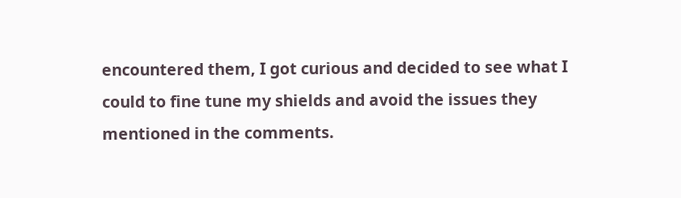encountered them, I got curious and decided to see what I could to fine tune my shields and avoid the issues they mentioned in the comments.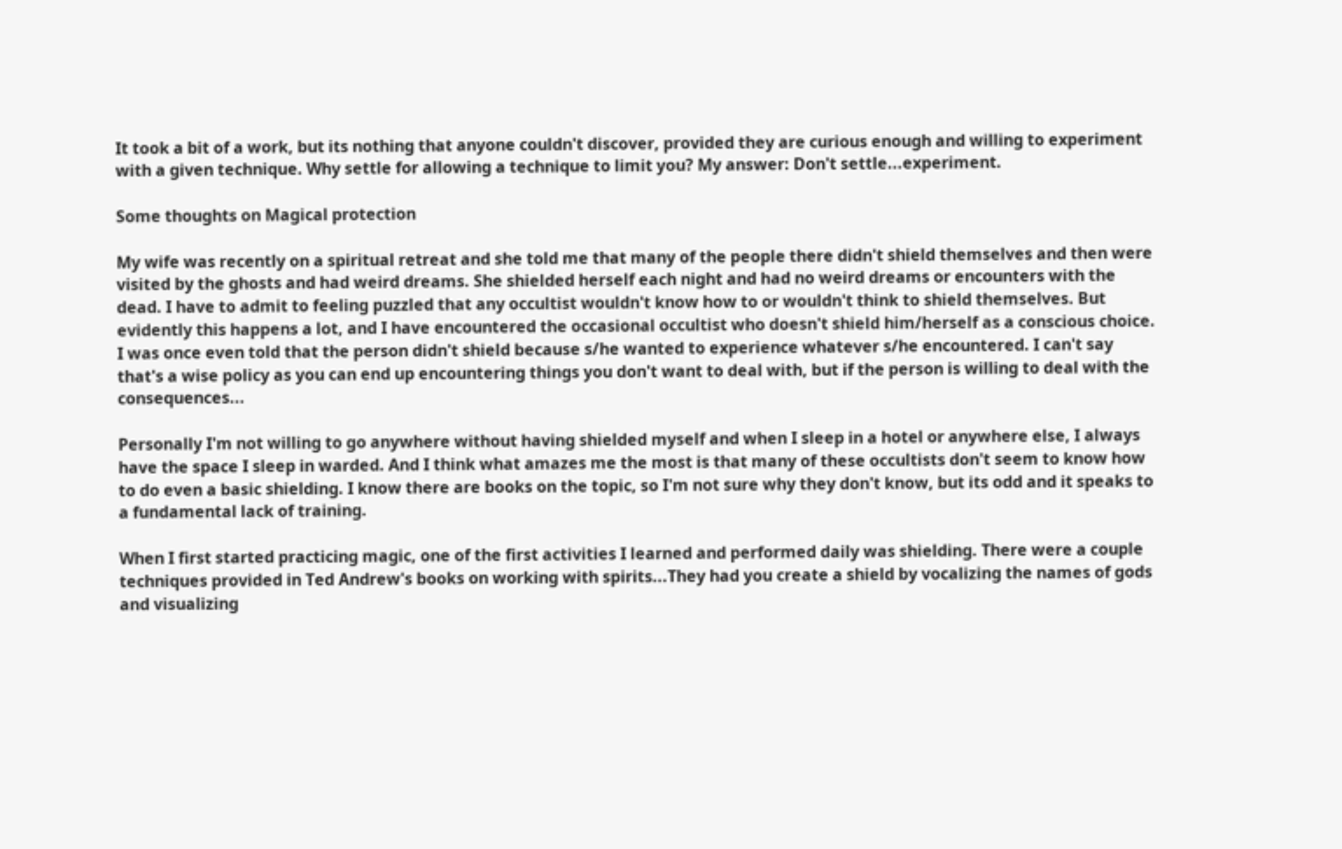It took a bit of a work, but its nothing that anyone couldn't discover, provided they are curious enough and willing to experiment with a given technique. Why settle for allowing a technique to limit you? My answer: Don't settle...experiment.

Some thoughts on Magical protection

My wife was recently on a spiritual retreat and she told me that many of the people there didn't shield themselves and then were visited by the ghosts and had weird dreams. She shielded herself each night and had no weird dreams or encounters with the dead. I have to admit to feeling puzzled that any occultist wouldn't know how to or wouldn't think to shield themselves. But evidently this happens a lot, and I have encountered the occasional occultist who doesn't shield him/herself as a conscious choice. I was once even told that the person didn't shield because s/he wanted to experience whatever s/he encountered. I can't say that's a wise policy as you can end up encountering things you don't want to deal with, but if the person is willing to deal with the consequences...

Personally I'm not willing to go anywhere without having shielded myself and when I sleep in a hotel or anywhere else, I always have the space I sleep in warded. And I think what amazes me the most is that many of these occultists don't seem to know how to do even a basic shielding. I know there are books on the topic, so I'm not sure why they don't know, but its odd and it speaks to a fundamental lack of training.

When I first started practicing magic, one of the first activities I learned and performed daily was shielding. There were a couple techniques provided in Ted Andrew's books on working with spirits...They had you create a shield by vocalizing the names of gods and visualizing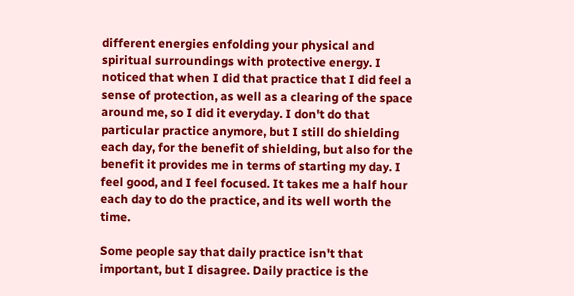different energies enfolding your physical and spiritual surroundings with protective energy. I noticed that when I did that practice that I did feel a sense of protection, as well as a clearing of the space around me, so I did it everyday. I don't do that particular practice anymore, but I still do shielding each day, for the benefit of shielding, but also for the benefit it provides me in terms of starting my day. I feel good, and I feel focused. It takes me a half hour each day to do the practice, and its well worth the time.

Some people say that daily practice isn't that important, but I disagree. Daily practice is the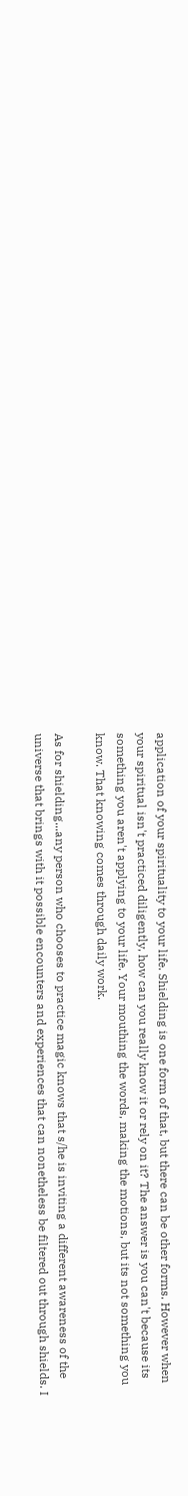application of your spirituality to your life. Shielding is one form of that, but there can be other forms. However when your spiritual isn't practiced diligently, how can you really know it or rely on it? The answer is you can't because its something you aren't applying to your life. Your mouthing the words, making the motions, but its not something you know. That knowing comes through daily work.

As for shielding...any person who chooses to practice magic knows that s/he is inviting a different awareness of the universe that brings with it possible encounters and experiences that can nonetheless be filtered out through shields. I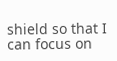shield so that I can focus on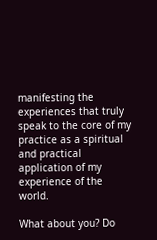manifesting the experiences that truly speak to the core of my practice as a spiritual and practical application of my experience of the world.

What about you? Do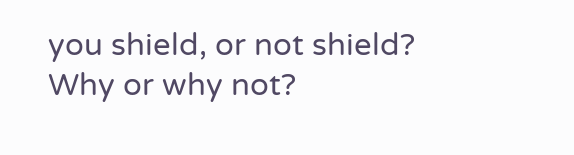you shield, or not shield? Why or why not?